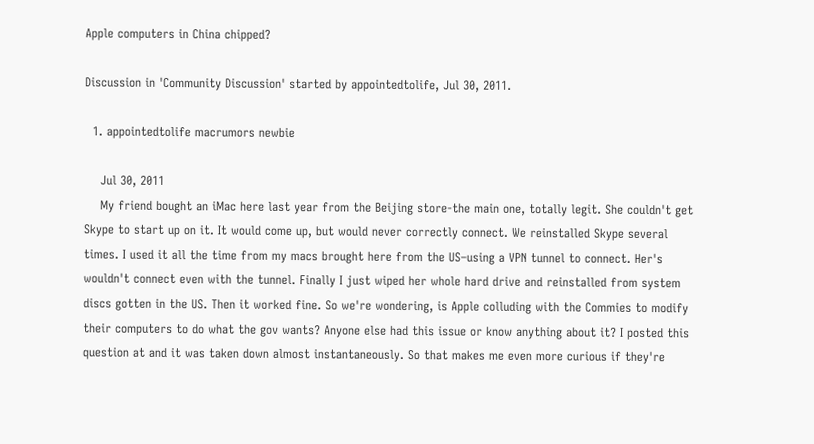Apple computers in China chipped?

Discussion in 'Community Discussion' started by appointedtolife, Jul 30, 2011.

  1. appointedtolife macrumors newbie

    Jul 30, 2011
    My friend bought an iMac here last year from the Beijing store-the main one, totally legit. She couldn't get Skype to start up on it. It would come up, but would never correctly connect. We reinstalled Skype several times. I used it all the time from my macs brought here from the US–using a VPN tunnel to connect. Her's wouldn't connect even with the tunnel. Finally I just wiped her whole hard drive and reinstalled from system discs gotten in the US. Then it worked fine. So we're wondering, is Apple colluding with the Commies to modify their computers to do what the gov wants? Anyone else had this issue or know anything about it? I posted this question at and it was taken down almost instantaneously. So that makes me even more curious if they're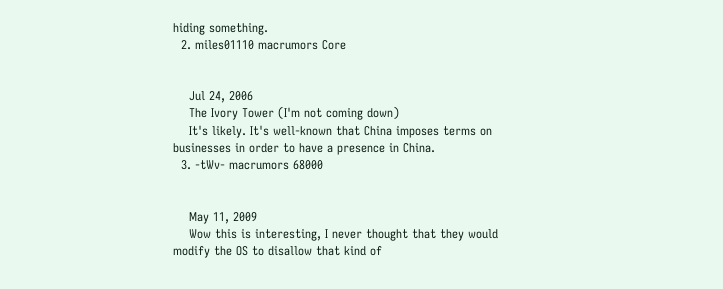hiding something.
  2. miles01110 macrumors Core


    Jul 24, 2006
    The Ivory Tower (I'm not coming down)
    It's likely. It's well-known that China imposes terms on businesses in order to have a presence in China.
  3. -tWv- macrumors 68000


    May 11, 2009
    Wow this is interesting, I never thought that they would modify the OS to disallow that kind of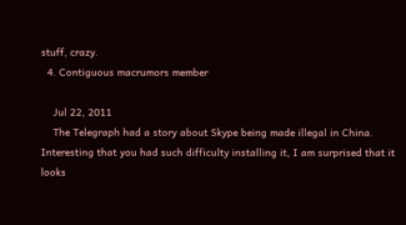stuff, crazy.
  4. Contiguous macrumors member

    Jul 22, 2011
    The Telegraph had a story about Skype being made illegal in China. Interesting that you had such difficulty installing it, I am surprised that it looks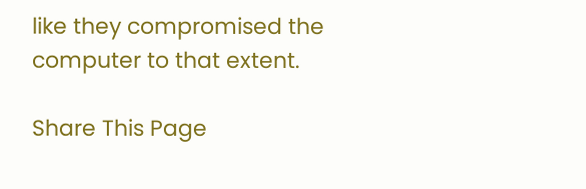like they compromised the computer to that extent.

Share This Page